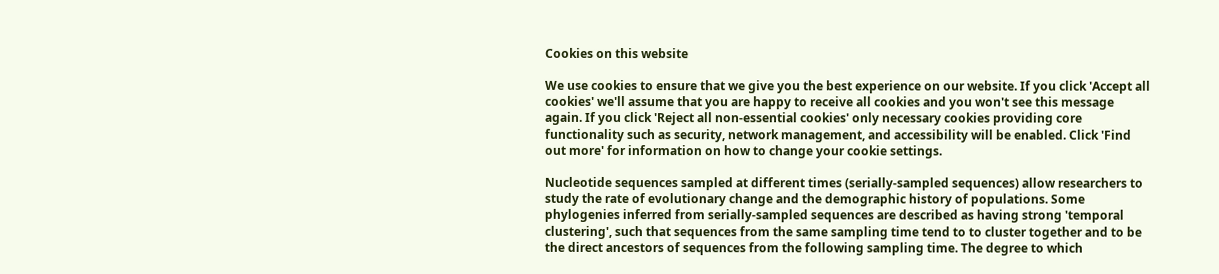Cookies on this website

We use cookies to ensure that we give you the best experience on our website. If you click 'Accept all cookies' we'll assume that you are happy to receive all cookies and you won't see this message again. If you click 'Reject all non-essential cookies' only necessary cookies providing core functionality such as security, network management, and accessibility will be enabled. Click 'Find out more' for information on how to change your cookie settings.

Nucleotide sequences sampled at different times (serially-sampled sequences) allow researchers to study the rate of evolutionary change and the demographic history of populations. Some phylogenies inferred from serially-sampled sequences are described as having strong 'temporal clustering', such that sequences from the same sampling time tend to to cluster together and to be the direct ancestors of sequences from the following sampling time. The degree to which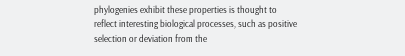phylogenies exhibit these properties is thought to reflect interesting biological processes, such as positive selection or deviation from the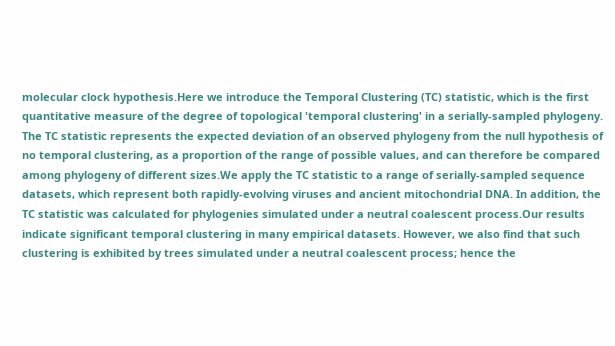molecular clock hypothesis.Here we introduce the Temporal Clustering (TC) statistic, which is the first quantitative measure of the degree of topological 'temporal clustering' in a serially-sampled phylogeny. The TC statistic represents the expected deviation of an observed phylogeny from the null hypothesis of no temporal clustering, as a proportion of the range of possible values, and can therefore be compared among phylogeny of different sizes.We apply the TC statistic to a range of serially-sampled sequence datasets, which represent both rapidly-evolving viruses and ancient mitochondrial DNA. In addition, the TC statistic was calculated for phylogenies simulated under a neutral coalescent process.Our results indicate significant temporal clustering in many empirical datasets. However, we also find that such clustering is exhibited by trees simulated under a neutral coalescent process; hence the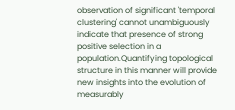observation of significant 'temporal clustering' cannot unambiguously indicate that presence of strong positive selection in a population.Quantifying topological structure in this manner will provide new insights into the evolution of measurably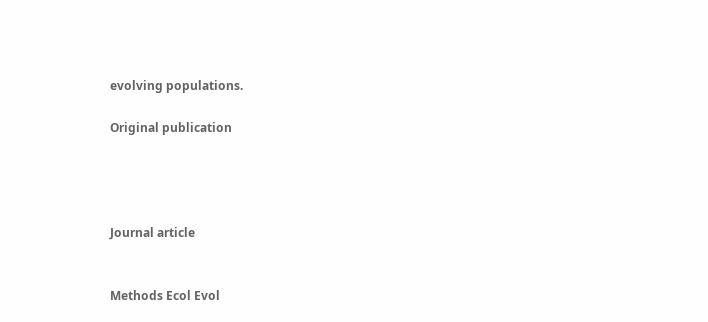evolving populations.

Original publication




Journal article


Methods Ecol Evol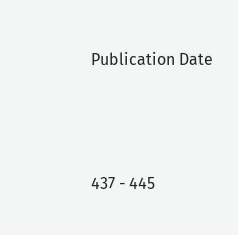Publication Date





437 - 445